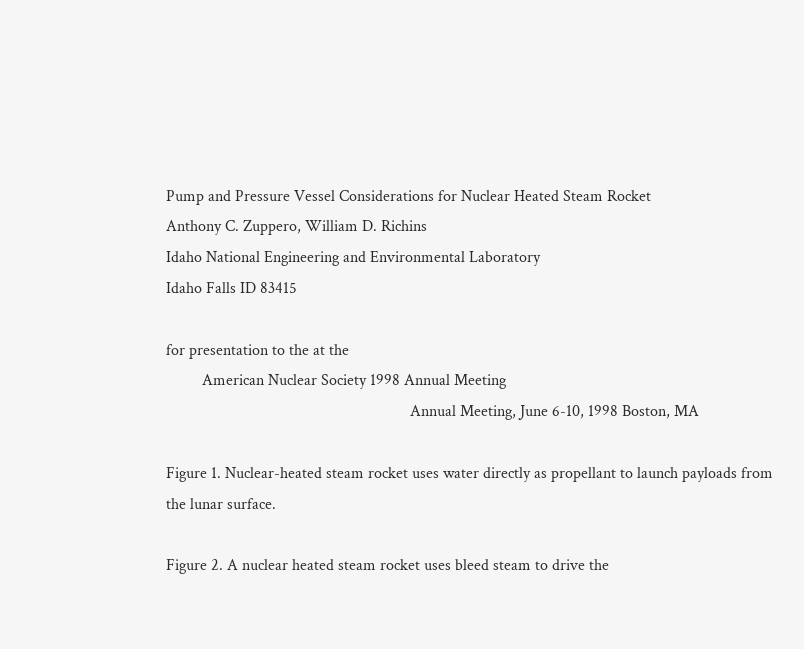Pump and Pressure Vessel Considerations for Nuclear Heated Steam Rocket
Anthony C. Zuppero, William D. Richins
Idaho National Engineering and Environmental Laboratory
Idaho Falls ID 83415

for presentation to the at the
         American Nuclear Society 1998 Annual Meeting
                                                             Annual Meeting, June 6-10, 1998 Boston, MA

Figure 1. Nuclear-heated steam rocket uses water directly as propellant to launch payloads from the lunar surface.

Figure 2. A nuclear heated steam rocket uses bleed steam to drive the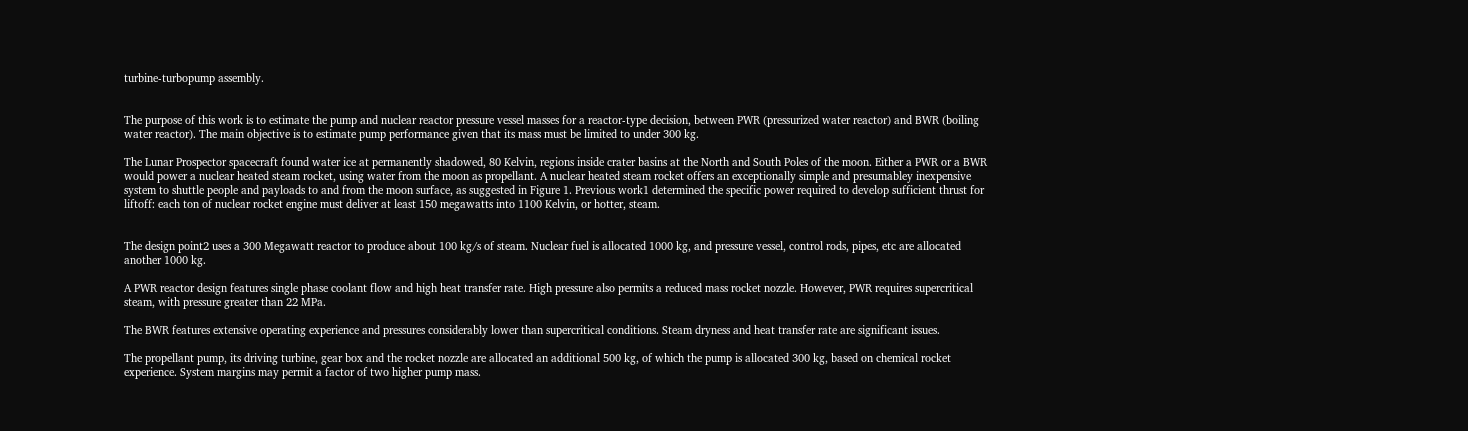turbine-turbopump assembly.


The purpose of this work is to estimate the pump and nuclear reactor pressure vessel masses for a reactor-type decision, between PWR (pressurized water reactor) and BWR (boiling water reactor). The main objective is to estimate pump performance given that its mass must be limited to under 300 kg.

The Lunar Prospector spacecraft found water ice at permanently shadowed, 80 Kelvin, regions inside crater basins at the North and South Poles of the moon. Either a PWR or a BWR would power a nuclear heated steam rocket, using water from the moon as propellant. A nuclear heated steam rocket offers an exceptionally simple and presumabley inexpensive system to shuttle people and payloads to and from the moon surface, as suggested in Figure 1. Previous work1 determined the specific power required to develop sufficient thrust for liftoff: each ton of nuclear rocket engine must deliver at least 150 megawatts into 1100 Kelvin, or hotter, steam.


The design point2 uses a 300 Megawatt reactor to produce about 100 kg/s of steam. Nuclear fuel is allocated 1000 kg, and pressure vessel, control rods, pipes, etc are allocated another 1000 kg.

A PWR reactor design features single phase coolant flow and high heat transfer rate. High pressure also permits a reduced mass rocket nozzle. However, PWR requires supercritical steam, with pressure greater than 22 MPa.

The BWR features extensive operating experience and pressures considerably lower than supercritical conditions. Steam dryness and heat transfer rate are significant issues.

The propellant pump, its driving turbine, gear box and the rocket nozzle are allocated an additional 500 kg, of which the pump is allocated 300 kg, based on chemical rocket experience. System margins may permit a factor of two higher pump mass.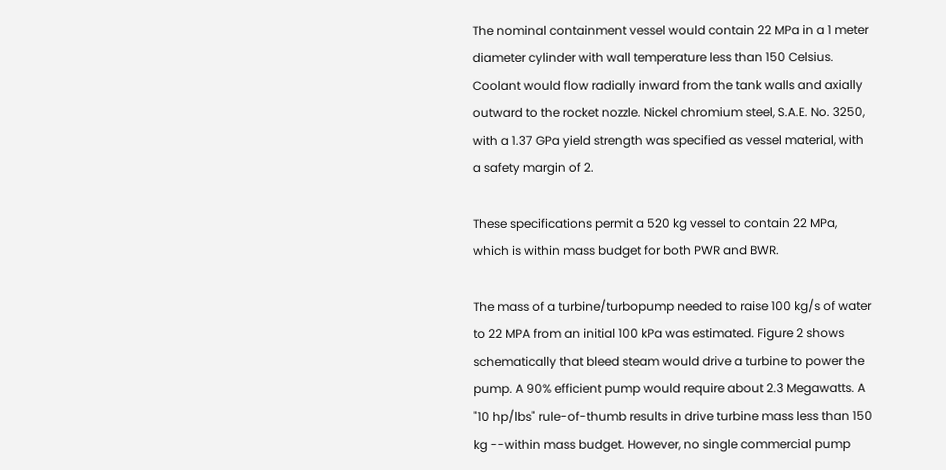The nominal containment vessel would contain 22 MPa in a 1 meter diameter cylinder with wall temperature less than 150 Celsius. Coolant would flow radially inward from the tank walls and axially outward to the rocket nozzle. Nickel chromium steel, S.A.E. No. 3250, with a 1.37 GPa yield strength was specified as vessel material, with a safety margin of 2.

These specifications permit a 520 kg vessel to contain 22 MPa, which is within mass budget for both PWR and BWR.

The mass of a turbine/turbopump needed to raise 100 kg/s of water to 22 MPA from an initial 100 kPa was estimated. Figure 2 shows schematically that bleed steam would drive a turbine to power the pump. A 90% efficient pump would require about 2.3 Megawatts. A "10 hp/lbs" rule-of-thumb results in drive turbine mass less than 150 kg --within mass budget. However, no single commercial pump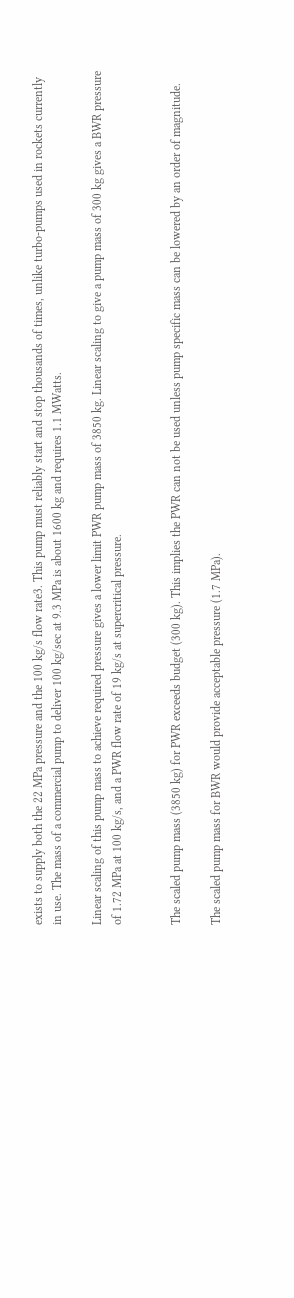exists to supply both the 22 MPa pressure and the 100 kg/s flow rate3. This pump must reliably start and stop thousands of times, unlike turbo-pumps used in rockets currently in use. The mass of a commercial pump to deliver 100 kg/sec at 9.3 MPa is about 1600 kg and requires 1.1 MWatts.

Linear scaling of this pump mass to achieve required pressure gives a lower limit PWR pump mass of 3850 kg. Linear scaling to give a pump mass of 300 kg gives a BWR pressure of 1.72 MPa at 100 kg/s, and a PWR flow rate of 19 kg/s at supercritical pressure.


The scaled pump mass (3850 kg) for PWR exceeds budget (300 kg). This implies the PWR can not be used unless pump specific mass can be lowered by an order of magnitude.

The scaled pump mass for BWR would provide acceptable pressure (1.7 MPa).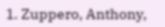1. Zuppero, Anthony,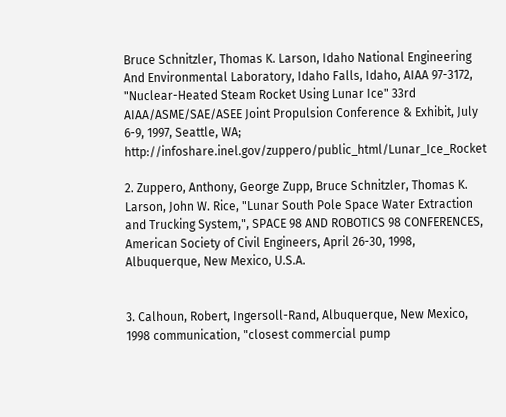Bruce Schnitzler, Thomas K. Larson, Idaho National Engineering And Environmental Laboratory, Idaho Falls, Idaho, AIAA 97-3172, "Nuclear-Heated Steam Rocket Using Lunar Ice" 33rd AIAA/ASME/SAE/ASEE Joint Propulsion Conference & Exhibit, July 6-9, 1997, Seattle, WA; http://infoshare.inel.gov/zuppero/public_html/Lunar_Ice_Rocket

2. Zuppero, Anthony, George Zupp, Bruce Schnitzler, Thomas K. Larson, John W. Rice, "Lunar South Pole Space Water Extraction and Trucking System,", SPACE 98 AND ROBOTICS 98 CONFERENCES, American Society of Civil Engineers, April 26-30, 1998, Albuquerque, New Mexico, U.S.A.


3. Calhoun, Robert, Ingersoll-Rand, Albuquerque, New Mexico, 1998 communication, "closest commercial pump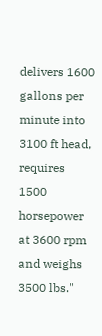delivers 1600 gallons per minute into 3100 ft head, requires 1500 horsepower at 3600 rpm and weighs 3500 lbs."